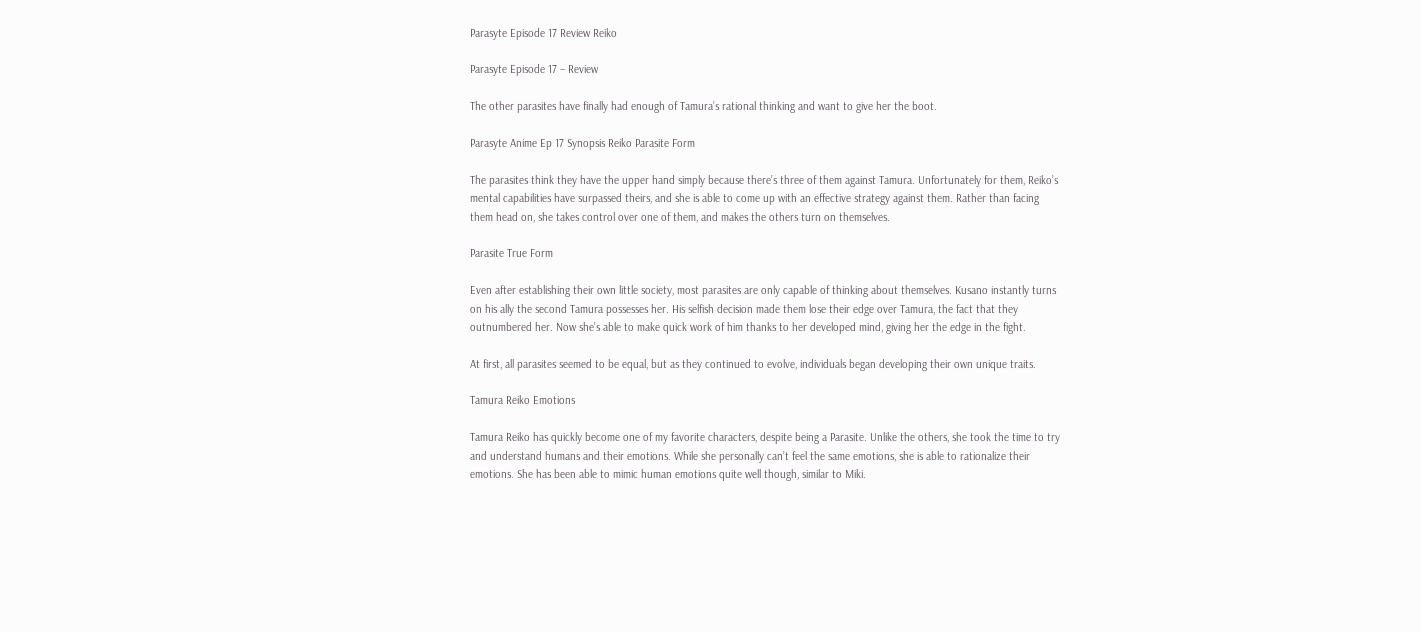Parasyte Episode 17 Review Reiko

Parasyte Episode 17 – Review

The other parasites have finally had enough of Tamura’s rational thinking and want to give her the boot.

Parasyte Anime Ep 17 Synopsis Reiko Parasite Form

The parasites think they have the upper hand simply because there’s three of them against Tamura. Unfortunately for them, Reiko’s mental capabilities have surpassed theirs, and she is able to come up with an effective strategy against them. Rather than facing them head on, she takes control over one of them, and makes the others turn on themselves.

Parasite True Form

Even after establishing their own little society, most parasites are only capable of thinking about themselves. Kusano instantly turns on his ally the second Tamura possesses her. His selfish decision made them lose their edge over Tamura, the fact that they outnumbered her. Now she’s able to make quick work of him thanks to her developed mind, giving her the edge in the fight.

At first, all parasites seemed to be equal, but as they continued to evolve, individuals began developing their own unique traits.

Tamura Reiko Emotions

Tamura Reiko has quickly become one of my favorite characters, despite being a Parasite. Unlike the others, she took the time to try and understand humans and their emotions. While she personally can’t feel the same emotions, she is able to rationalize their emotions. She has been able to mimic human emotions quite well though, similar to Miki.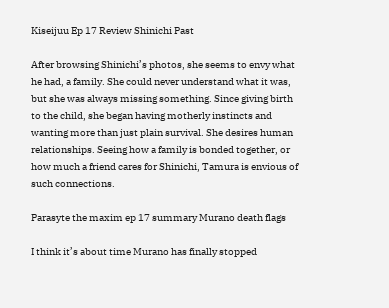Kiseijuu Ep 17 Review Shinichi Past

After browsing Shinichi’s photos, she seems to envy what he had, a family. She could never understand what it was, but she was always missing something. Since giving birth to the child, she began having motherly instincts and wanting more than just plain survival. She desires human relationships. Seeing how a family is bonded together, or how much a friend cares for Shinichi, Tamura is envious of such connections.

Parasyte the maxim ep 17 summary Murano death flags

I think it’s about time Murano has finally stopped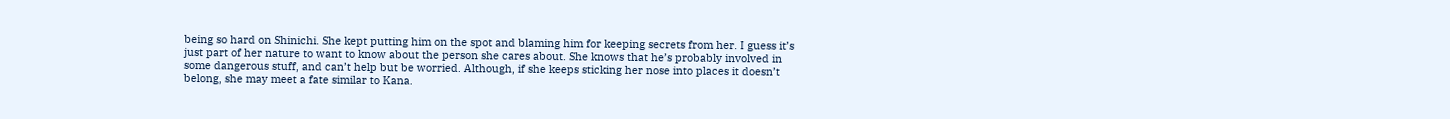being so hard on Shinichi. She kept putting him on the spot and blaming him for keeping secrets from her. I guess it’s just part of her nature to want to know about the person she cares about. She knows that he’s probably involved in some dangerous stuff, and can’t help but be worried. Although, if she keeps sticking her nose into places it doesn’t belong, she may meet a fate similar to Kana.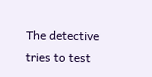The detective tries to test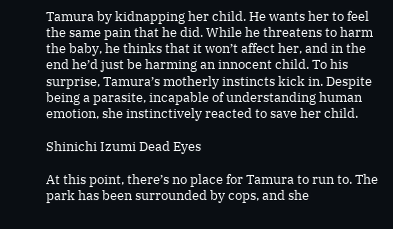Tamura by kidnapping her child. He wants her to feel the same pain that he did. While he threatens to harm the baby, he thinks that it won’t affect her, and in the end he’d just be harming an innocent child. To his surprise, Tamura’s motherly instincts kick in. Despite being a parasite, incapable of understanding human emotion, she instinctively reacted to save her child.

Shinichi Izumi Dead Eyes

At this point, there’s no place for Tamura to run to. The park has been surrounded by cops, and she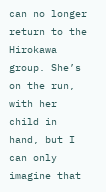can no longer return to the Hirokawa group. She’s on the run, with her child in hand, but I can only imagine that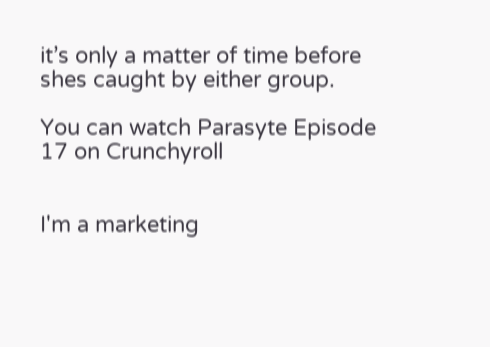it’s only a matter of time before shes caught by either group.

You can watch Parasyte Episode 17 on Crunchyroll


I'm a marketing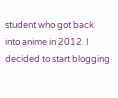student who got back into anime in 2012. I decided to start blogging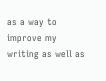as a way to improve my writing as well as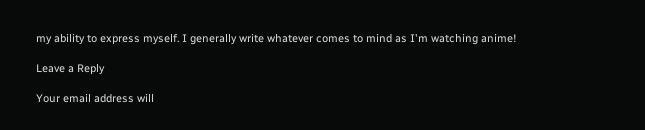my ability to express myself. I generally write whatever comes to mind as I'm watching anime!

Leave a Reply

Your email address will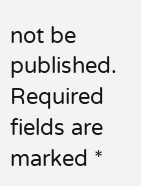not be published. Required fields are marked *